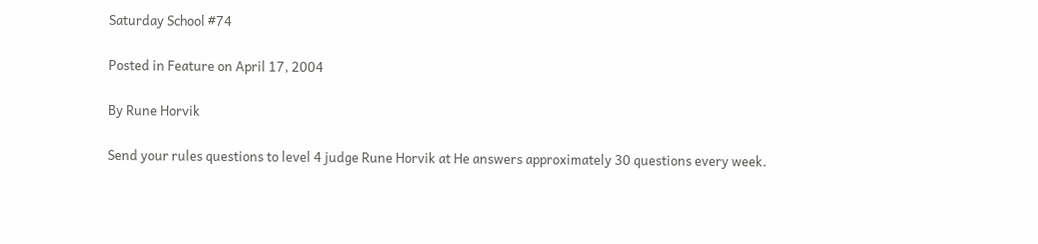Saturday School #74

Posted in Feature on April 17, 2004

By Rune Horvik

Send your rules questions to level 4 judge Rune Horvik at He answers approximately 30 questions every week.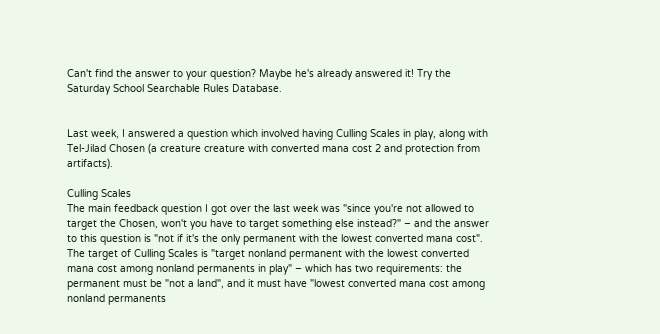Can't find the answer to your question? Maybe he's already answered it! Try the Saturday School Searchable Rules Database.


Last week, I answered a question which involved having Culling Scales in play, along with Tel-Jilad Chosen (a creature creature with converted mana cost 2 and protection from artifacts).

Culling Scales
The main feedback question I got over the last week was "since you're not allowed to target the Chosen, won't you have to target something else instead?" – and the answer to this question is "not if it's the only permanent with the lowest converted mana cost". The target of Culling Scales is "target nonland permanent with the lowest converted mana cost among nonland permanents in play" – which has two requirements: the permanent must be "not a land", and it must have "lowest converted mana cost among nonland permanents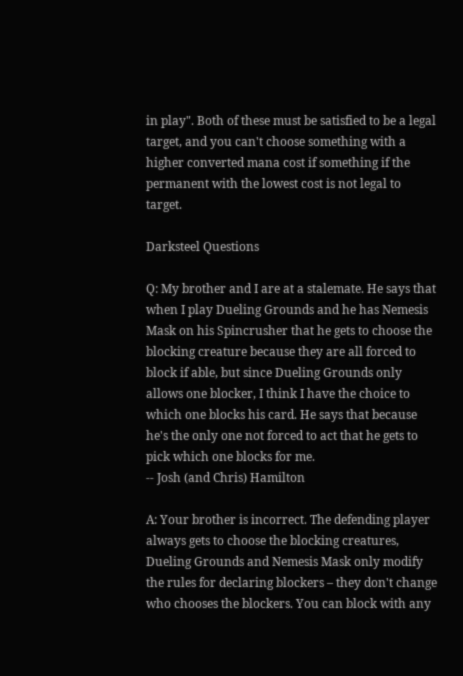in play". Both of these must be satisfied to be a legal target, and you can't choose something with a higher converted mana cost if something if the permanent with the lowest cost is not legal to target.

Darksteel Questions

Q: My brother and I are at a stalemate. He says that when I play Dueling Grounds and he has Nemesis Mask on his Spincrusher that he gets to choose the blocking creature because they are all forced to block if able, but since Dueling Grounds only allows one blocker, I think I have the choice to which one blocks his card. He says that because he's the only one not forced to act that he gets to pick which one blocks for me.
-- Josh (and Chris) Hamilton

A: Your brother is incorrect. The defending player always gets to choose the blocking creatures, Dueling Grounds and Nemesis Mask only modify the rules for declaring blockers – they don't change who chooses the blockers. You can block with any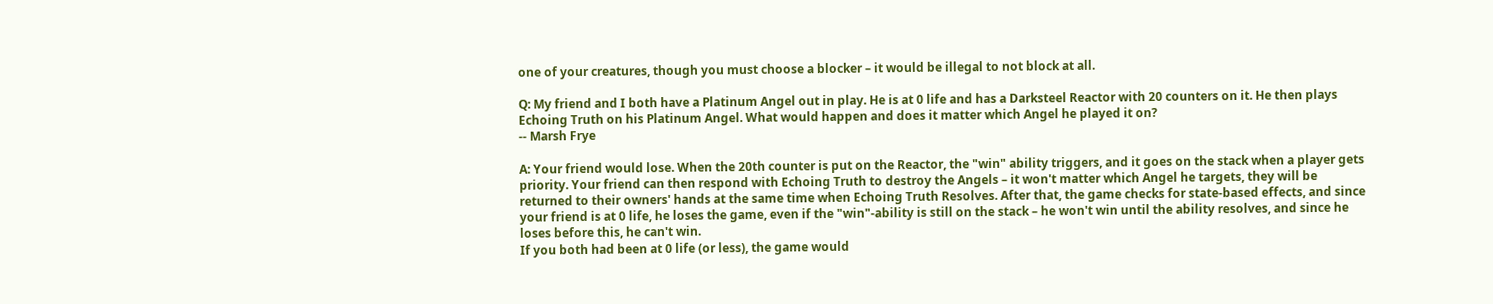one of your creatures, though you must choose a blocker – it would be illegal to not block at all.

Q: My friend and I both have a Platinum Angel out in play. He is at 0 life and has a Darksteel Reactor with 20 counters on it. He then plays Echoing Truth on his Platinum Angel. What would happen and does it matter which Angel he played it on?
-- Marsh Frye

A: Your friend would lose. When the 20th counter is put on the Reactor, the "win" ability triggers, and it goes on the stack when a player gets priority. Your friend can then respond with Echoing Truth to destroy the Angels – it won't matter which Angel he targets, they will be returned to their owners' hands at the same time when Echoing Truth Resolves. After that, the game checks for state-based effects, and since your friend is at 0 life, he loses the game, even if the "win"-ability is still on the stack – he won't win until the ability resolves, and since he loses before this, he can't win.
If you both had been at 0 life (or less), the game would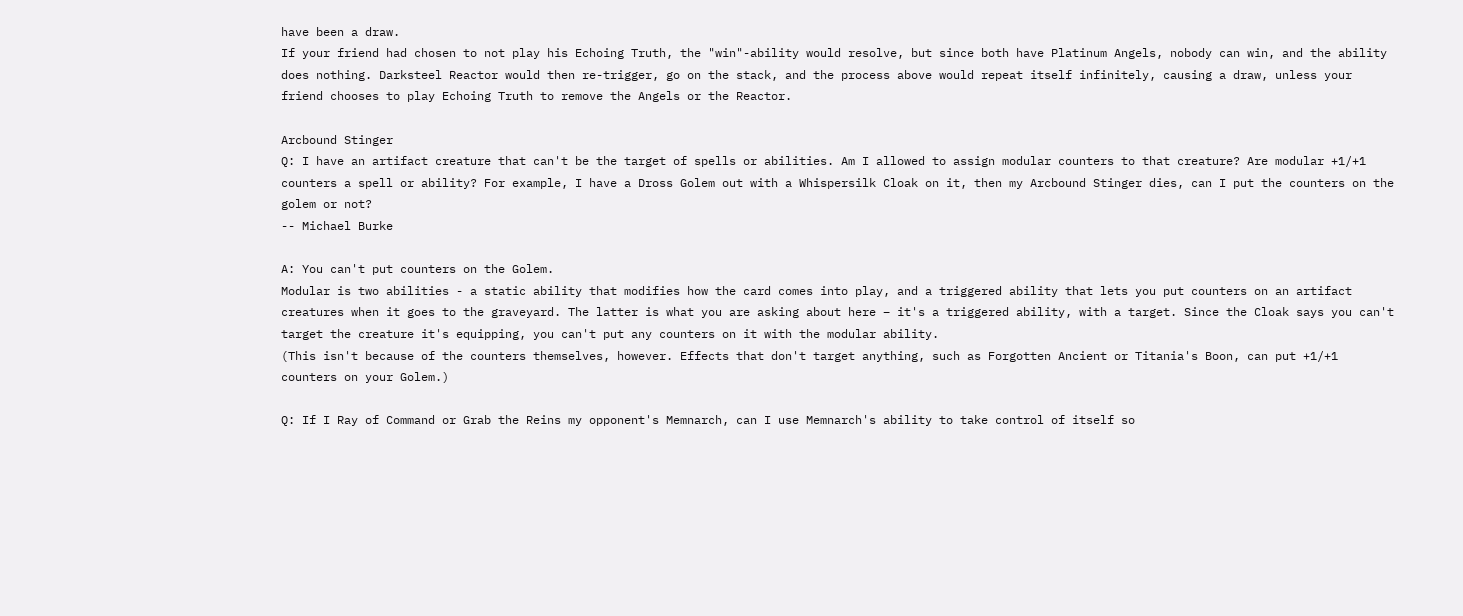have been a draw.
If your friend had chosen to not play his Echoing Truth, the "win"-ability would resolve, but since both have Platinum Angels, nobody can win, and the ability does nothing. Darksteel Reactor would then re-trigger, go on the stack, and the process above would repeat itself infinitely, causing a draw, unless your friend chooses to play Echoing Truth to remove the Angels or the Reactor.

Arcbound Stinger
Q: I have an artifact creature that can't be the target of spells or abilities. Am I allowed to assign modular counters to that creature? Are modular +1/+1 counters a spell or ability? For example, I have a Dross Golem out with a Whispersilk Cloak on it, then my Arcbound Stinger dies, can I put the counters on the golem or not?
-- Michael Burke

A: You can't put counters on the Golem.
Modular is two abilities - a static ability that modifies how the card comes into play, and a triggered ability that lets you put counters on an artifact creatures when it goes to the graveyard. The latter is what you are asking about here – it's a triggered ability, with a target. Since the Cloak says you can't target the creature it's equipping, you can't put any counters on it with the modular ability.
(This isn't because of the counters themselves, however. Effects that don't target anything, such as Forgotten Ancient or Titania's Boon, can put +1/+1 counters on your Golem.)

Q: If I Ray of Command or Grab the Reins my opponent's Memnarch, can I use Memnarch's ability to take control of itself so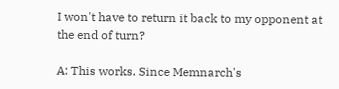I won't have to return it back to my opponent at the end of turn?

A: This works. Since Memnarch's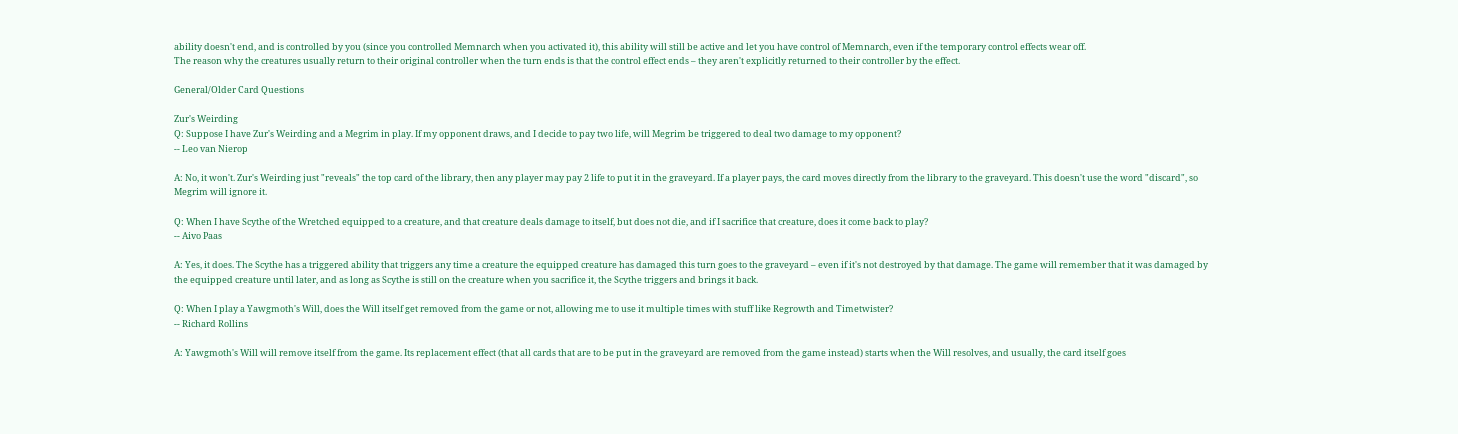ability doesn't end, and is controlled by you (since you controlled Memnarch when you activated it), this ability will still be active and let you have control of Memnarch, even if the temporary control effects wear off.
The reason why the creatures usually return to their original controller when the turn ends is that the control effect ends – they aren't explicitly returned to their controller by the effect.

General/Older Card Questions

Zur's Weirding
Q: Suppose I have Zur's Weirding and a Megrim in play. If my opponent draws, and I decide to pay two life, will Megrim be triggered to deal two damage to my opponent?
-- Leo van Nierop

A: No, it won't. Zur's Weirding just "reveals" the top card of the library, then any player may pay 2 life to put it in the graveyard. If a player pays, the card moves directly from the library to the graveyard. This doesn't use the word "discard", so Megrim will ignore it.

Q: When I have Scythe of the Wretched equipped to a creature, and that creature deals damage to itself, but does not die, and if I sacrifice that creature, does it come back to play?
-- Aivo Paas

A: Yes, it does. The Scythe has a triggered ability that triggers any time a creature the equipped creature has damaged this turn goes to the graveyard – even if it's not destroyed by that damage. The game will remember that it was damaged by the equipped creature until later, and as long as Scythe is still on the creature when you sacrifice it, the Scythe triggers and brings it back.

Q: When I play a Yawgmoth's Will, does the Will itself get removed from the game or not, allowing me to use it multiple times with stuff like Regrowth and Timetwister?
-- Richard Rollins

A: Yawgmoth's Will will remove itself from the game. Its replacement effect (that all cards that are to be put in the graveyard are removed from the game instead) starts when the Will resolves, and usually, the card itself goes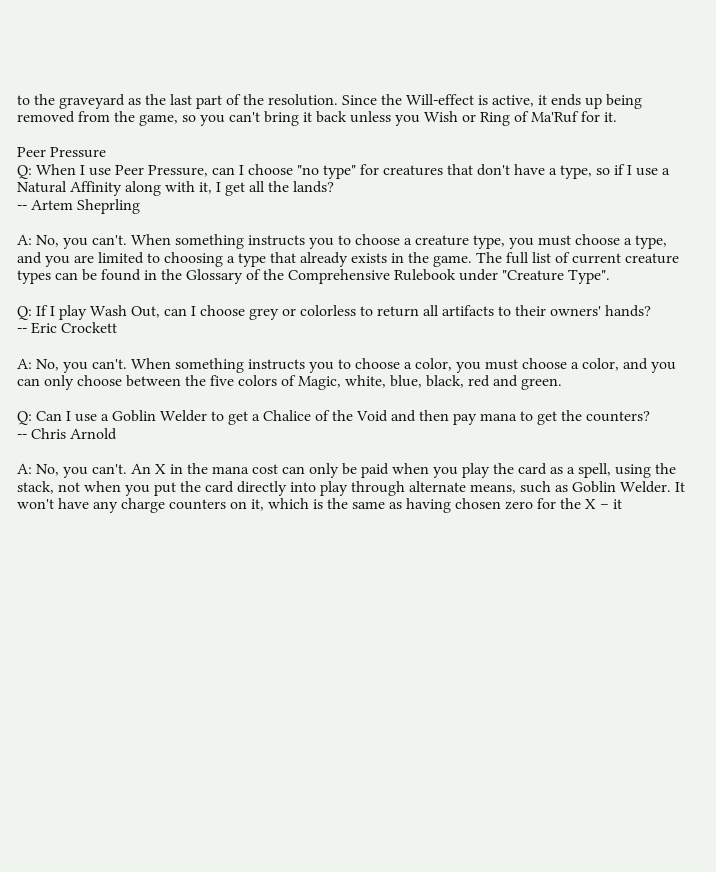to the graveyard as the last part of the resolution. Since the Will-effect is active, it ends up being removed from the game, so you can't bring it back unless you Wish or Ring of Ma'Ruf for it.

Peer Pressure
Q: When I use Peer Pressure, can I choose "no type" for creatures that don't have a type, so if I use a Natural Affinity along with it, I get all the lands?
-- Artem Sheprling

A: No, you can't. When something instructs you to choose a creature type, you must choose a type, and you are limited to choosing a type that already exists in the game. The full list of current creature types can be found in the Glossary of the Comprehensive Rulebook under "Creature Type".

Q: If I play Wash Out, can I choose grey or colorless to return all artifacts to their owners' hands?
-- Eric Crockett

A: No, you can't. When something instructs you to choose a color, you must choose a color, and you can only choose between the five colors of Magic, white, blue, black, red and green.

Q: Can I use a Goblin Welder to get a Chalice of the Void and then pay mana to get the counters?
-- Chris Arnold

A: No, you can't. An X in the mana cost can only be paid when you play the card as a spell, using the stack, not when you put the card directly into play through alternate means, such as Goblin Welder. It won't have any charge counters on it, which is the same as having chosen zero for the X – it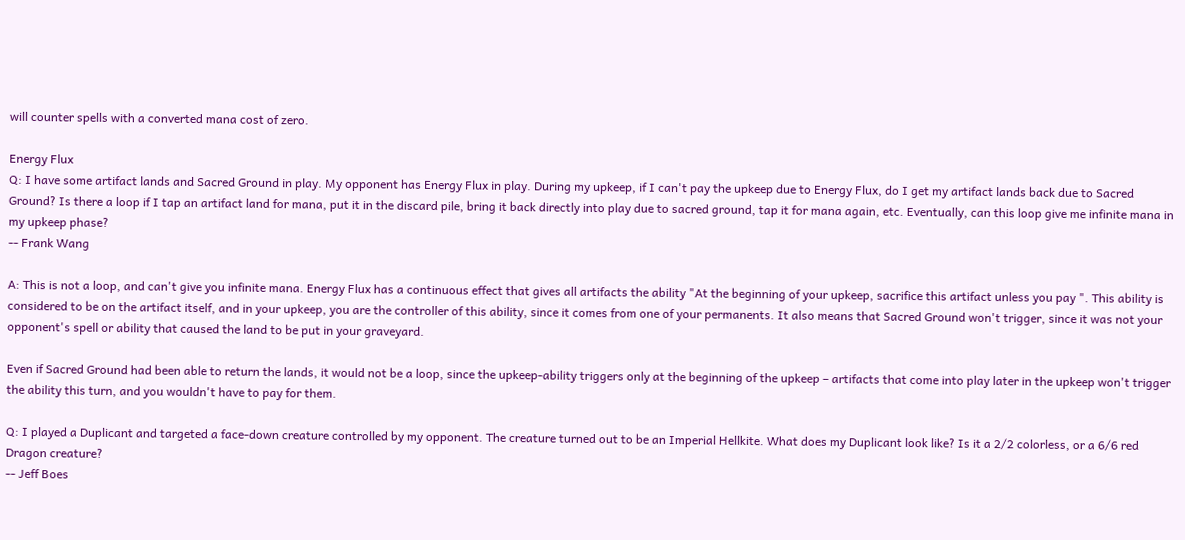will counter spells with a converted mana cost of zero.

Energy Flux
Q: I have some artifact lands and Sacred Ground in play. My opponent has Energy Flux in play. During my upkeep, if I can't pay the upkeep due to Energy Flux, do I get my artifact lands back due to Sacred Ground? Is there a loop if I tap an artifact land for mana, put it in the discard pile, bring it back directly into play due to sacred ground, tap it for mana again, etc. Eventually, can this loop give me infinite mana in my upkeep phase?
-- Frank Wang

A: This is not a loop, and can't give you infinite mana. Energy Flux has a continuous effect that gives all artifacts the ability "At the beginning of your upkeep, sacrifice this artifact unless you pay ". This ability is considered to be on the artifact itself, and in your upkeep, you are the controller of this ability, since it comes from one of your permanents. It also means that Sacred Ground won't trigger, since it was not your opponent's spell or ability that caused the land to be put in your graveyard.

Even if Sacred Ground had been able to return the lands, it would not be a loop, since the upkeep-ability triggers only at the beginning of the upkeep – artifacts that come into play later in the upkeep won't trigger the ability this turn, and you wouldn't have to pay for them.

Q: I played a Duplicant and targeted a face-down creature controlled by my opponent. The creature turned out to be an Imperial Hellkite. What does my Duplicant look like? Is it a 2/2 colorless, or a 6/6 red Dragon creature?
-- Jeff Boes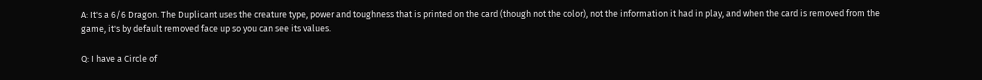A: It's a 6/6 Dragon. The Duplicant uses the creature type, power and toughness that is printed on the card (though not the color), not the information it had in play, and when the card is removed from the game, it's by default removed face up so you can see its values.

Q: I have a Circle of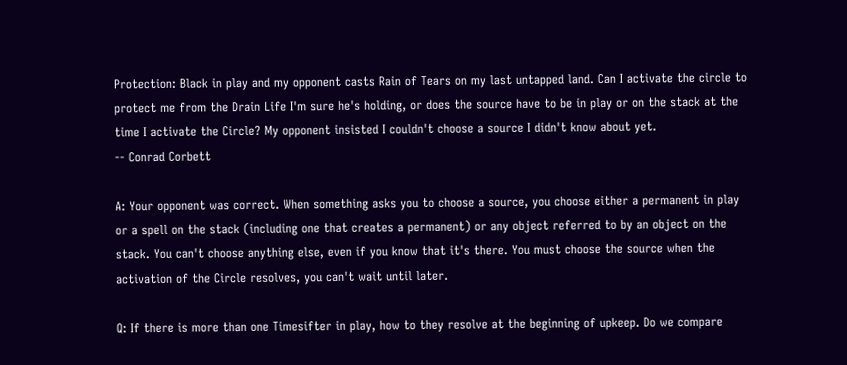Protection: Black in play and my opponent casts Rain of Tears on my last untapped land. Can I activate the circle to protect me from the Drain Life I'm sure he's holding, or does the source have to be in play or on the stack at the time I activate the Circle? My opponent insisted I couldn't choose a source I didn't know about yet.
-- Conrad Corbett

A: Your opponent was correct. When something asks you to choose a source, you choose either a permanent in play or a spell on the stack (including one that creates a permanent) or any object referred to by an object on the stack. You can't choose anything else, even if you know that it's there. You must choose the source when the activation of the Circle resolves, you can't wait until later.

Q: If there is more than one Timesifter in play, how to they resolve at the beginning of upkeep. Do we compare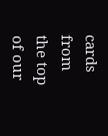cards from the top of our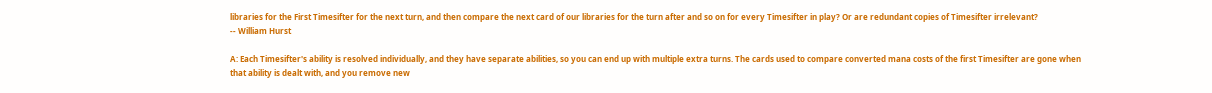libraries for the First Timesifter for the next turn, and then compare the next card of our libraries for the turn after and so on for every Timesifter in play? Or are redundant copies of Timesifter irrelevant?
-- William Hurst

A: Each Timesifter's ability is resolved individually, and they have separate abilities, so you can end up with multiple extra turns. The cards used to compare converted mana costs of the first Timesifter are gone when that ability is dealt with, and you remove new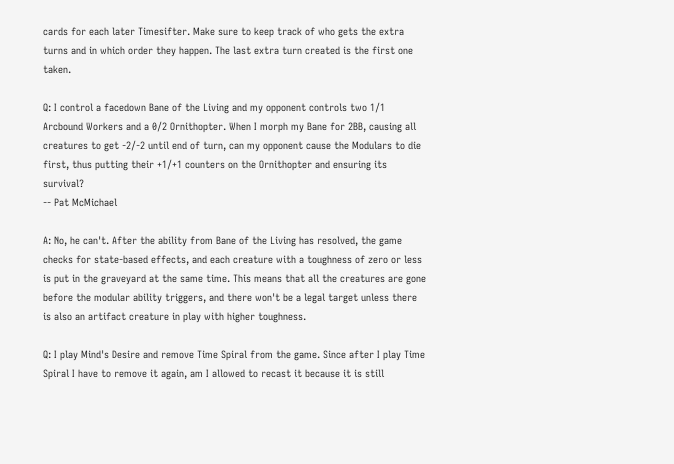cards for each later Timesifter. Make sure to keep track of who gets the extra turns and in which order they happen. The last extra turn created is the first one taken.

Q: I control a facedown Bane of the Living and my opponent controls two 1/1 Arcbound Workers and a 0/2 Ornithopter. When I morph my Bane for 2BB, causing all creatures to get -2/-2 until end of turn, can my opponent cause the Modulars to die first, thus putting their +1/+1 counters on the Ornithopter and ensuring its survival?
-- Pat McMichael

A: No, he can't. After the ability from Bane of the Living has resolved, the game checks for state-based effects, and each creature with a toughness of zero or less is put in the graveyard at the same time. This means that all the creatures are gone before the modular ability triggers, and there won't be a legal target unless there is also an artifact creature in play with higher toughness.

Q: I play Mind's Desire and remove Time Spiral from the game. Since after I play Time Spiral I have to remove it again, am I allowed to recast it because it is still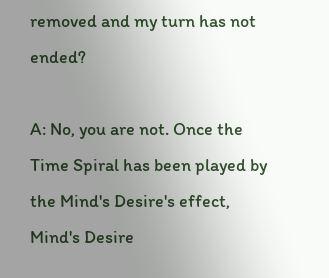removed and my turn has not ended?

A: No, you are not. Once the Time Spiral has been played by the Mind's Desire's effect, Mind's Desire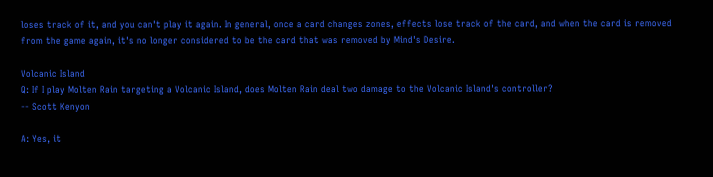loses track of it, and you can't play it again. In general, once a card changes zones, effects lose track of the card, and when the card is removed from the game again, it's no longer considered to be the card that was removed by Mind's Desire.

Volcanic Island
Q: If I play Molten Rain targeting a Volcanic Island, does Molten Rain deal two damage to the Volcanic Island's controller?
-- Scott Kenyon

A: Yes, it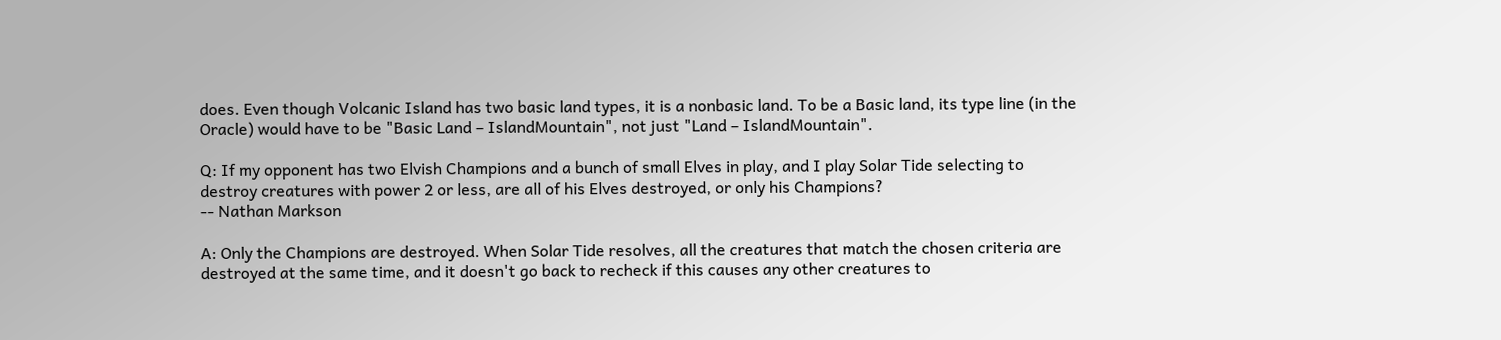does. Even though Volcanic Island has two basic land types, it is a nonbasic land. To be a Basic land, its type line (in the Oracle) would have to be "Basic Land – IslandMountain", not just "Land – IslandMountain".

Q: If my opponent has two Elvish Champions and a bunch of small Elves in play, and I play Solar Tide selecting to destroy creatures with power 2 or less, are all of his Elves destroyed, or only his Champions?
-- Nathan Markson

A: Only the Champions are destroyed. When Solar Tide resolves, all the creatures that match the chosen criteria are destroyed at the same time, and it doesn't go back to recheck if this causes any other creatures to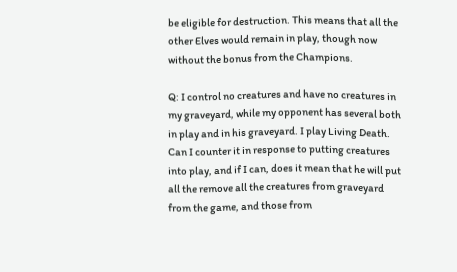be eligible for destruction. This means that all the other Elves would remain in play, though now without the bonus from the Champions.

Q: I control no creatures and have no creatures in my graveyard, while my opponent has several both in play and in his graveyard. I play Living Death. Can I counter it in response to putting creatures into play, and if I can, does it mean that he will put all the remove all the creatures from graveyard from the game, and those from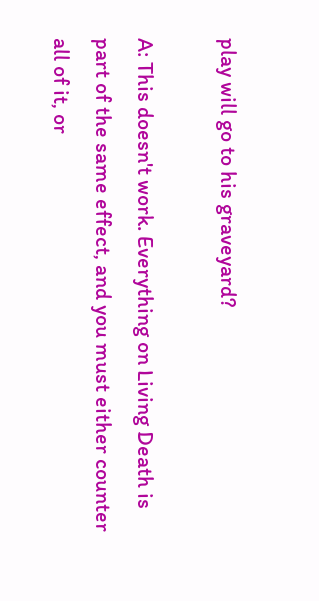play will go to his graveyard?

A: This doesn't work. Everything on Living Death is part of the same effect, and you must either counter all of it, or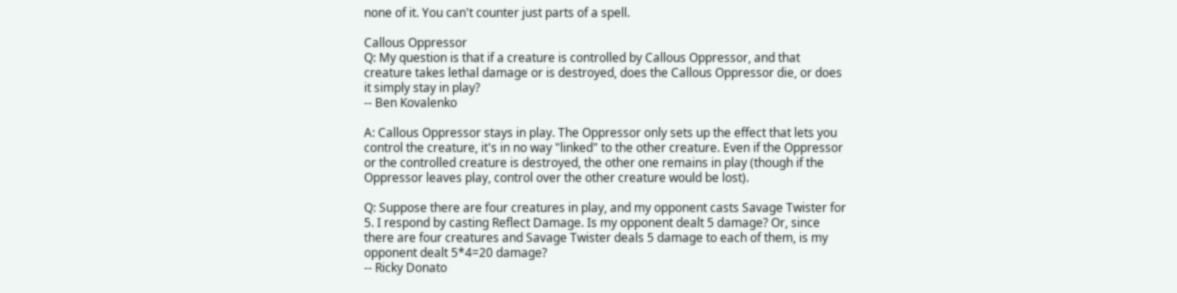none of it. You can't counter just parts of a spell.

Callous Oppressor
Q: My question is that if a creature is controlled by Callous Oppressor, and that creature takes lethal damage or is destroyed, does the Callous Oppressor die, or does it simply stay in play?
-- Ben Kovalenko

A: Callous Oppressor stays in play. The Oppressor only sets up the effect that lets you control the creature, it's in no way "linked" to the other creature. Even if the Oppressor or the controlled creature is destroyed, the other one remains in play (though if the Oppressor leaves play, control over the other creature would be lost).

Q: Suppose there are four creatures in play, and my opponent casts Savage Twister for 5. I respond by casting Reflect Damage. Is my opponent dealt 5 damage? Or, since there are four creatures and Savage Twister deals 5 damage to each of them, is my opponent dealt 5*4=20 damage?
-- Ricky Donato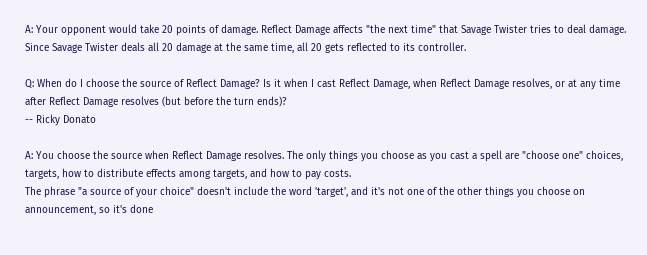A: Your opponent would take 20 points of damage. Reflect Damage affects "the next time" that Savage Twister tries to deal damage. Since Savage Twister deals all 20 damage at the same time, all 20 gets reflected to its controller.

Q: When do I choose the source of Reflect Damage? Is it when I cast Reflect Damage, when Reflect Damage resolves, or at any time after Reflect Damage resolves (but before the turn ends)?
-- Ricky Donato

A: You choose the source when Reflect Damage resolves. The only things you choose as you cast a spell are "choose one" choices, targets, how to distribute effects among targets, and how to pay costs.
The phrase "a source of your choice" doesn't include the word 'target', and it's not one of the other things you choose on announcement, so it's done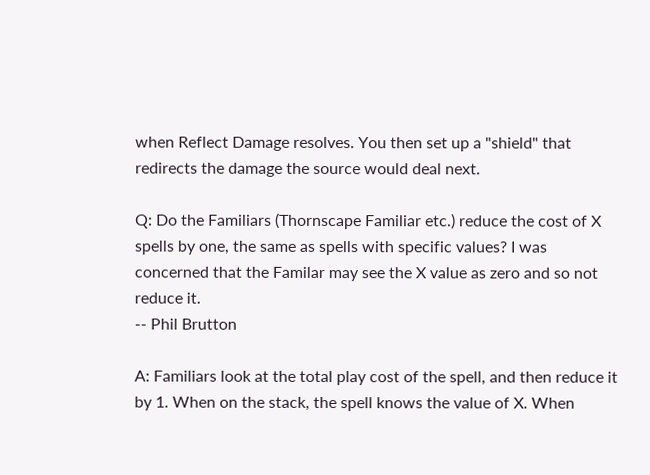when Reflect Damage resolves. You then set up a "shield" that redirects the damage the source would deal next.

Q: Do the Familiars (Thornscape Familiar etc.) reduce the cost of X spells by one, the same as spells with specific values? I was concerned that the Familar may see the X value as zero and so not reduce it.
-- Phil Brutton

A: Familiars look at the total play cost of the spell, and then reduce it by 1. When on the stack, the spell knows the value of X. When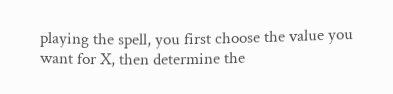playing the spell, you first choose the value you want for X, then determine the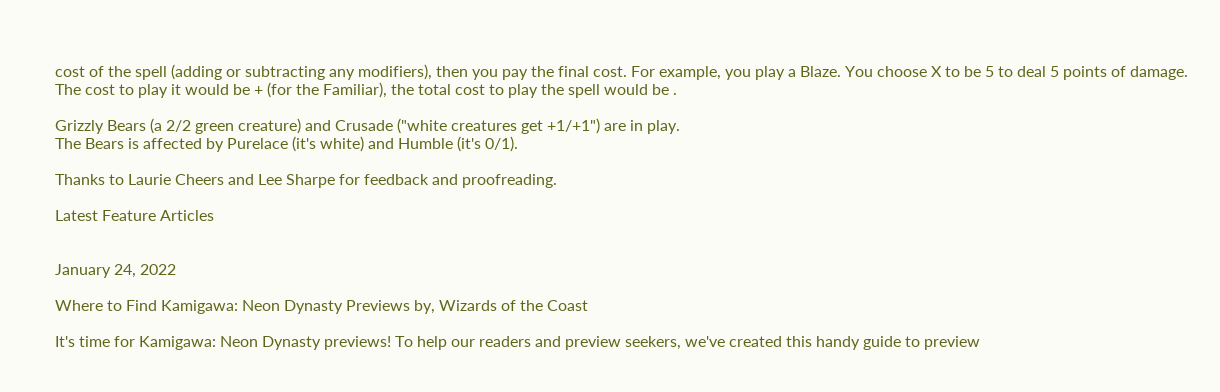cost of the spell (adding or subtracting any modifiers), then you pay the final cost. For example, you play a Blaze. You choose X to be 5 to deal 5 points of damage. The cost to play it would be + (for the Familiar), the total cost to play the spell would be .

Grizzly Bears (a 2/2 green creature) and Crusade ("white creatures get +1/+1") are in play.
The Bears is affected by Purelace (it's white) and Humble (it's 0/1).

Thanks to Laurie Cheers and Lee Sharpe for feedback and proofreading.

Latest Feature Articles


January 24, 2022

Where to Find Kamigawa: Neon Dynasty Previews by, Wizards of the Coast

It's time for Kamigawa: Neon Dynasty previews! To help our readers and preview seekers, we've created this handy guide to preview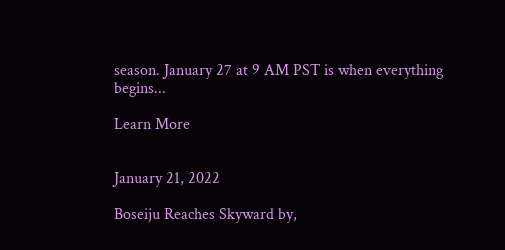season. January 27 at 9 AM PST is when everything begins...

Learn More


January 21, 2022

Boseiju Reaches Skyward by,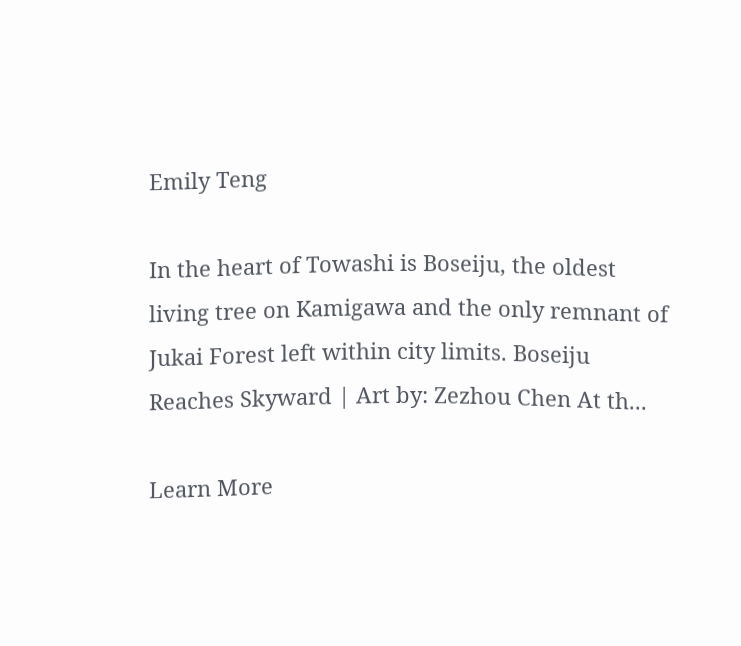Emily Teng

In the heart of Towashi is Boseiju, the oldest living tree on Kamigawa and the only remnant of Jukai Forest left within city limits. Boseiju Reaches Skyward | Art by: Zezhou Chen At th...

Learn More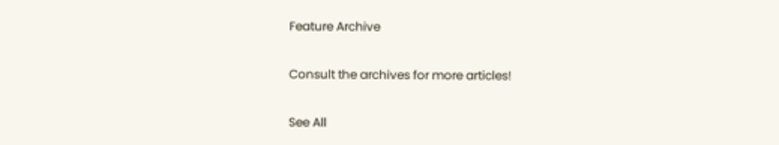Feature Archive

Consult the archives for more articles!

See All